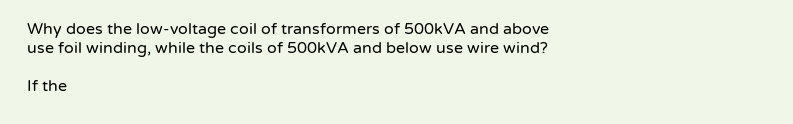Why does the low-voltage coil of transformers of 500kVA and above use foil winding, while the coils of 500kVA and below use wire wind?

If the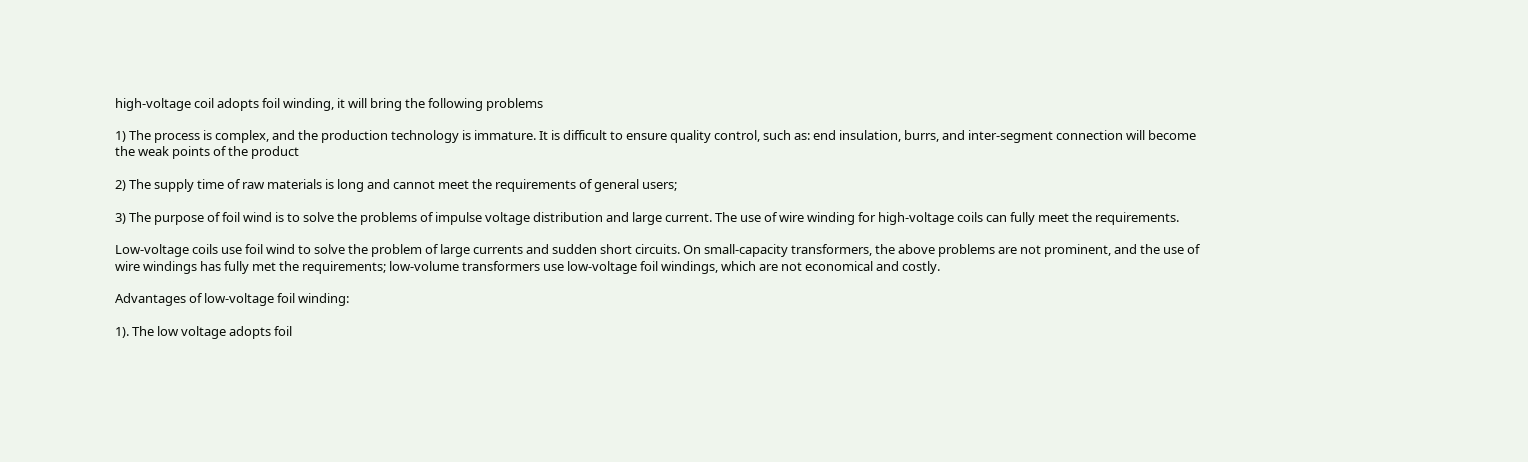high-voltage coil adopts foil winding, it will bring the following problems

1) The process is complex, and the production technology is immature. It is difficult to ensure quality control, such as: end insulation, burrs, and inter-segment connection will become the weak points of the product

2) The supply time of raw materials is long and cannot meet the requirements of general users;

3) The purpose of foil wind is to solve the problems of impulse voltage distribution and large current. The use of wire winding for high-voltage coils can fully meet the requirements.

Low-voltage coils use foil wind to solve the problem of large currents and sudden short circuits. On small-capacity transformers, the above problems are not prominent, and the use of wire windings has fully met the requirements; low-volume transformers use low-voltage foil windings, which are not economical and costly.

Advantages of low-voltage foil winding:

1). The low voltage adopts foil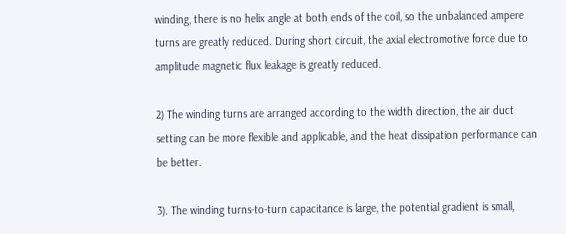winding, there is no helix angle at both ends of the coil, so the unbalanced ampere turns are greatly reduced. During short circuit, the axial electromotive force due to amplitude magnetic flux leakage is greatly reduced.

2) The winding turns are arranged according to the width direction, the air duct setting can be more flexible and applicable, and the heat dissipation performance can be better.

3). The winding turns-to-turn capacitance is large, the potential gradient is small,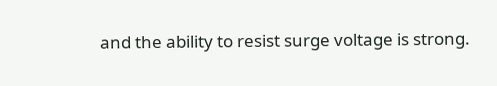and the ability to resist surge voltage is strong.